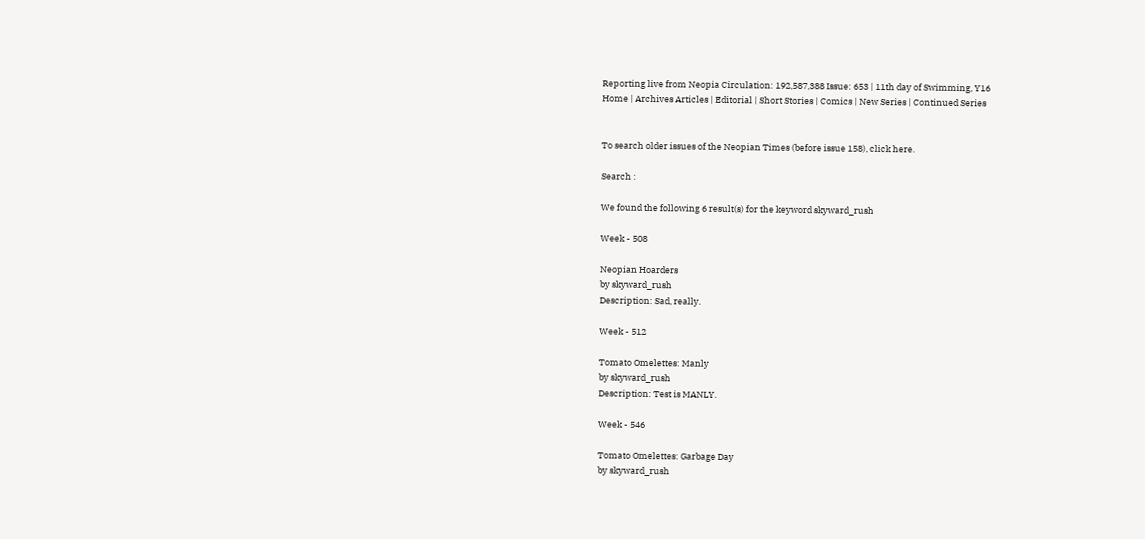Reporting live from Neopia Circulation: 192,587,388 Issue: 653 | 11th day of Swimming, Y16
Home | Archives Articles | Editorial | Short Stories | Comics | New Series | Continued Series


To search older issues of the Neopian Times (before issue 158), click here.

Search :

We found the following 6 result(s) for the keyword skyward_rush

Week - 508

Neopian Hoarders
by skyward_rush
Description: Sad, really.

Week - 512

Tomato Omelettes: Manly
by skyward_rush
Description: Test is MANLY.

Week - 546

Tomato Omelettes: Garbage Day
by skyward_rush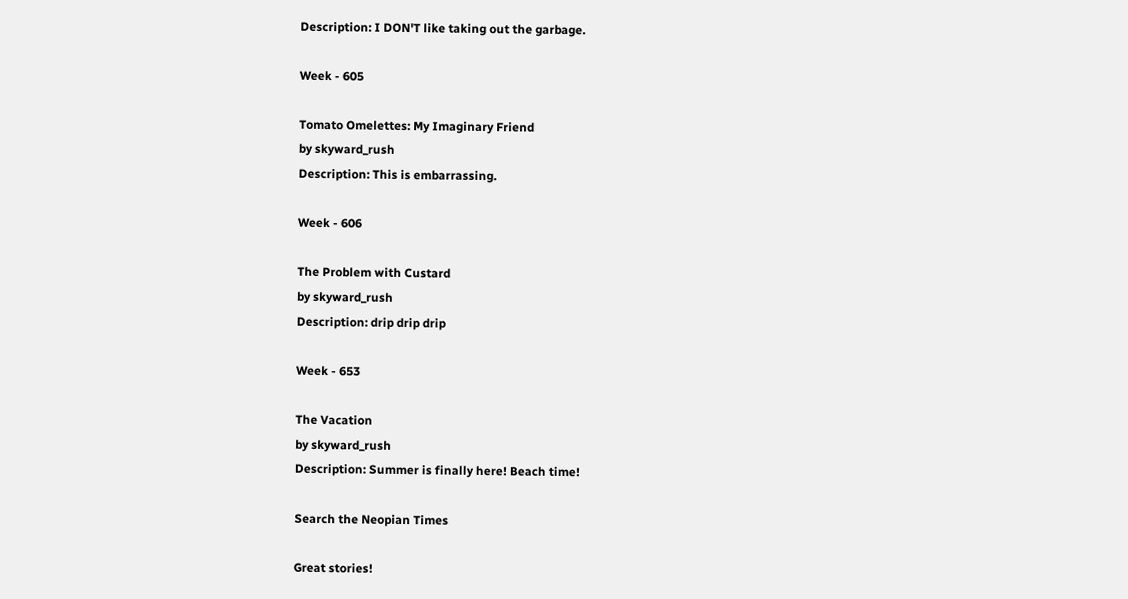Description: I DON'T like taking out the garbage.

Week - 605

Tomato Omelettes: My Imaginary Friend
by skyward_rush
Description: This is embarrassing.

Week - 606

The Problem with Custard
by skyward_rush
Description: drip drip drip

Week - 653

The Vacation
by skyward_rush
Description: Summer is finally here! Beach time!

Search the Neopian Times

Great stories!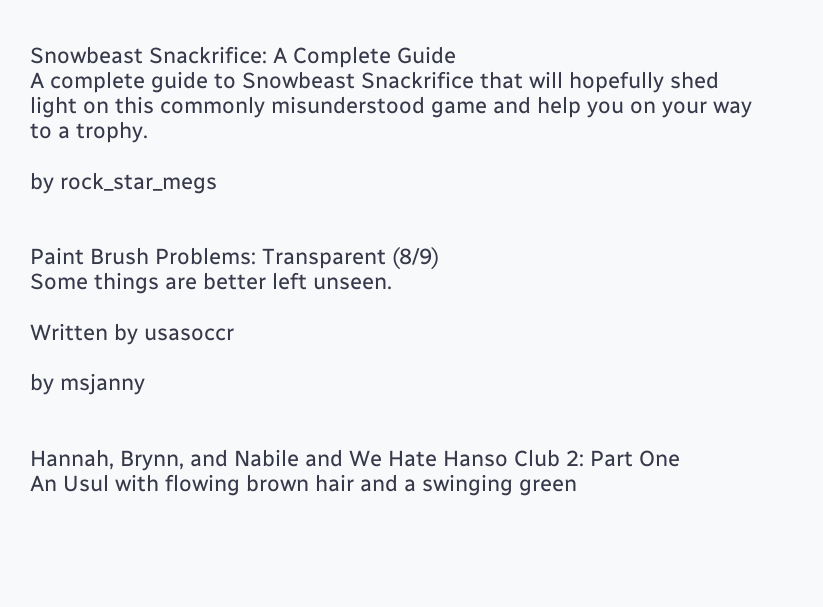Snowbeast Snackrifice: A Complete Guide
A complete guide to Snowbeast Snackrifice that will hopefully shed light on this commonly misunderstood game and help you on your way to a trophy.

by rock_star_megs


Paint Brush Problems: Transparent (8/9)
Some things are better left unseen.

Written by usasoccr

by msjanny


Hannah, Brynn, and Nabile and We Hate Hanso Club 2: Part One
An Usul with flowing brown hair and a swinging green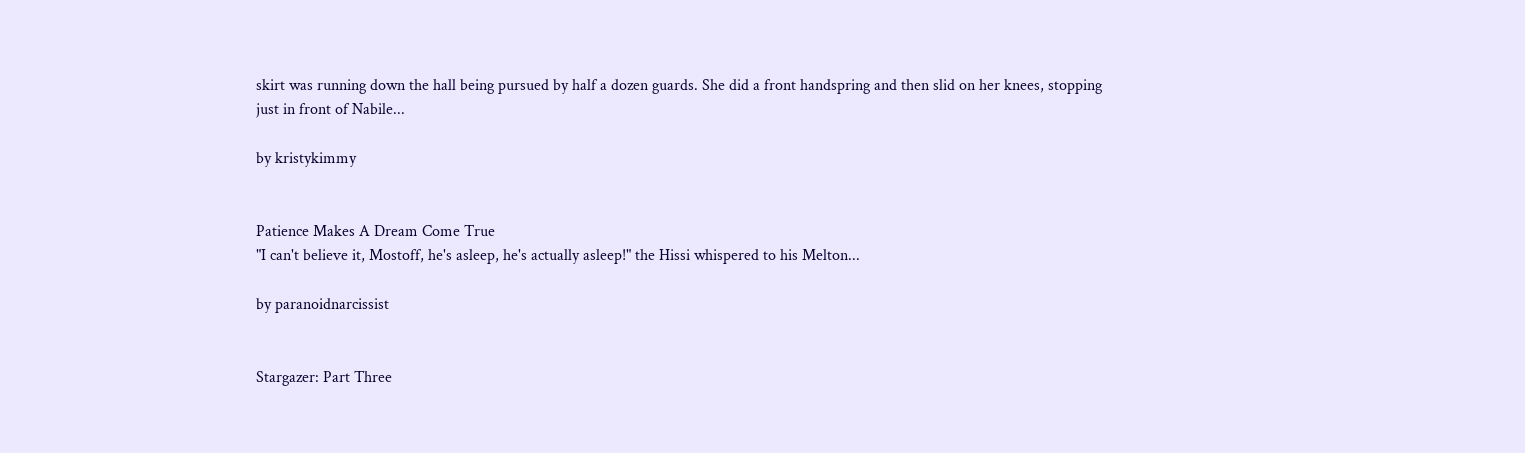skirt was running down the hall being pursued by half a dozen guards. She did a front handspring and then slid on her knees, stopping just in front of Nabile...

by kristykimmy


Patience Makes A Dream Come True
"I can't believe it, Mostoff, he's asleep, he's actually asleep!" the Hissi whispered to his Melton...

by paranoidnarcissist


Stargazer: Part Three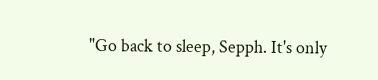"Go back to sleep, Sepph. It's only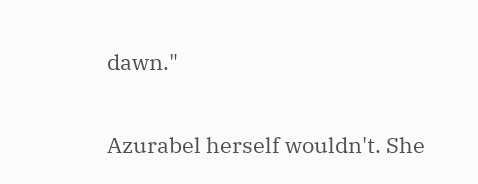dawn."

Azurabel herself wouldn't. She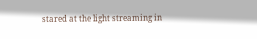stared at the light streaming in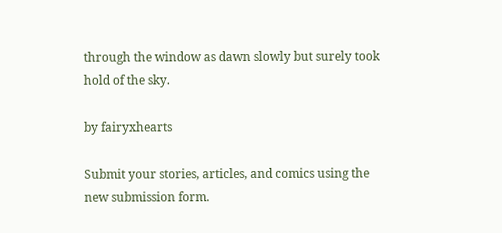through the window as dawn slowly but surely took hold of the sky.

by fairyxhearts

Submit your stories, articles, and comics using the new submission form.